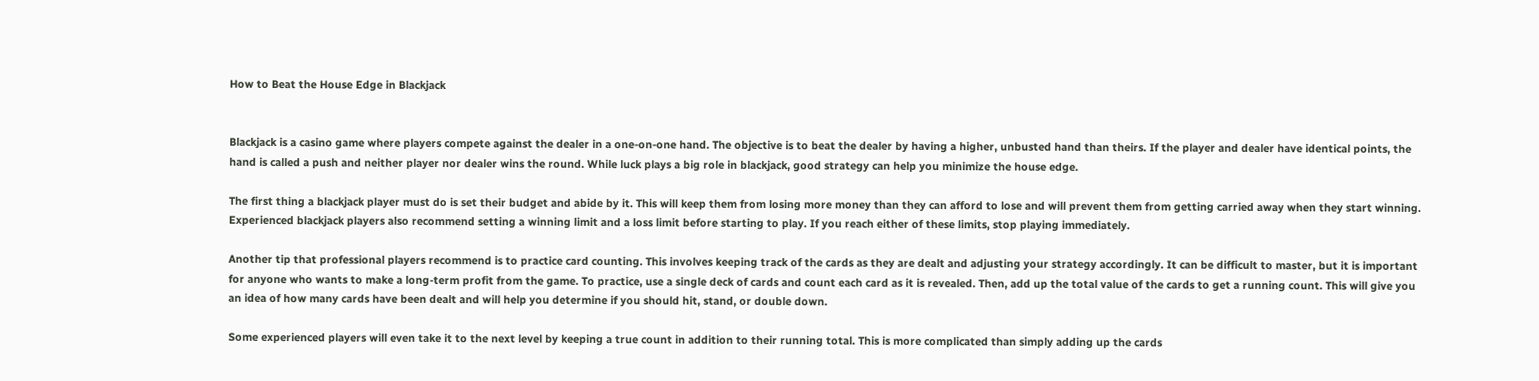How to Beat the House Edge in Blackjack


Blackjack is a casino game where players compete against the dealer in a one-on-one hand. The objective is to beat the dealer by having a higher, unbusted hand than theirs. If the player and dealer have identical points, the hand is called a push and neither player nor dealer wins the round. While luck plays a big role in blackjack, good strategy can help you minimize the house edge.

The first thing a blackjack player must do is set their budget and abide by it. This will keep them from losing more money than they can afford to lose and will prevent them from getting carried away when they start winning. Experienced blackjack players also recommend setting a winning limit and a loss limit before starting to play. If you reach either of these limits, stop playing immediately.

Another tip that professional players recommend is to practice card counting. This involves keeping track of the cards as they are dealt and adjusting your strategy accordingly. It can be difficult to master, but it is important for anyone who wants to make a long-term profit from the game. To practice, use a single deck of cards and count each card as it is revealed. Then, add up the total value of the cards to get a running count. This will give you an idea of how many cards have been dealt and will help you determine if you should hit, stand, or double down.

Some experienced players will even take it to the next level by keeping a true count in addition to their running total. This is more complicated than simply adding up the cards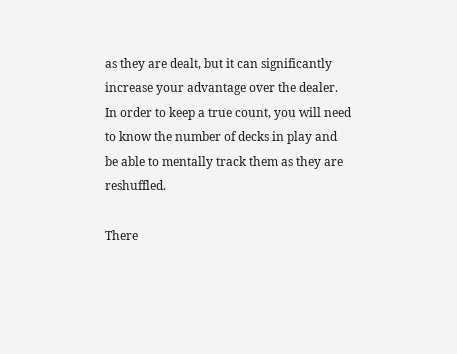as they are dealt, but it can significantly increase your advantage over the dealer. In order to keep a true count, you will need to know the number of decks in play and be able to mentally track them as they are reshuffled.

There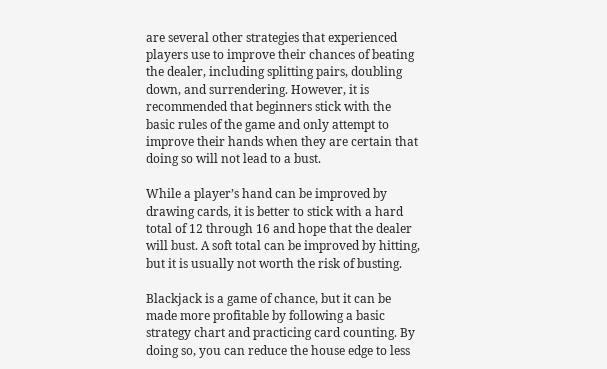are several other strategies that experienced players use to improve their chances of beating the dealer, including splitting pairs, doubling down, and surrendering. However, it is recommended that beginners stick with the basic rules of the game and only attempt to improve their hands when they are certain that doing so will not lead to a bust.

While a player’s hand can be improved by drawing cards, it is better to stick with a hard total of 12 through 16 and hope that the dealer will bust. A soft total can be improved by hitting, but it is usually not worth the risk of busting.

Blackjack is a game of chance, but it can be made more profitable by following a basic strategy chart and practicing card counting. By doing so, you can reduce the house edge to less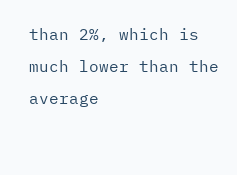than 2%, which is much lower than the average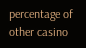percentage of other casino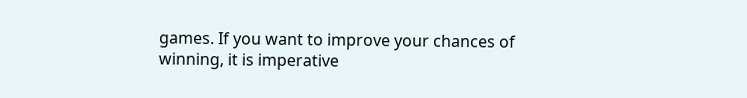games. If you want to improve your chances of winning, it is imperative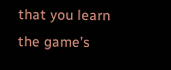that you learn the game’s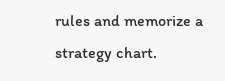rules and memorize a strategy chart.